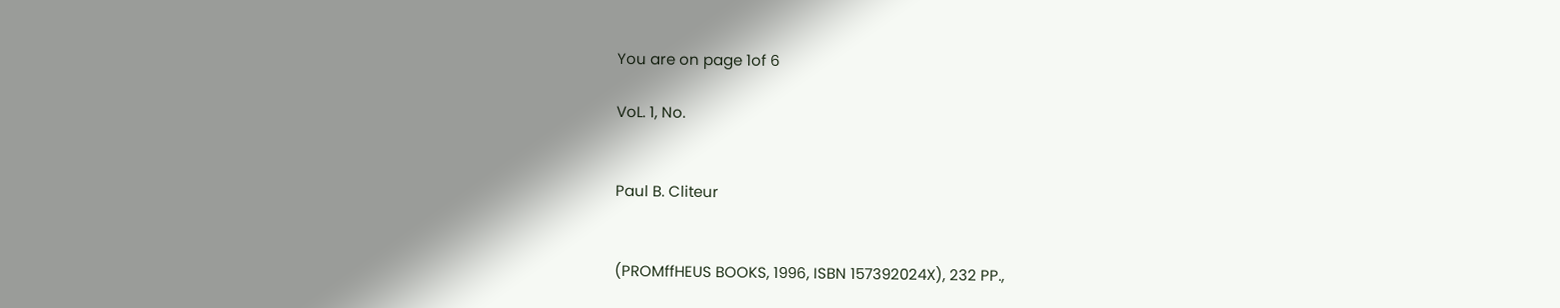You are on page 1of 6

VoL. 1, No.


Paul B. Cliteur


(PROMffHEUS BOOKS, 1996, ISBN 157392024X), 232 PP.,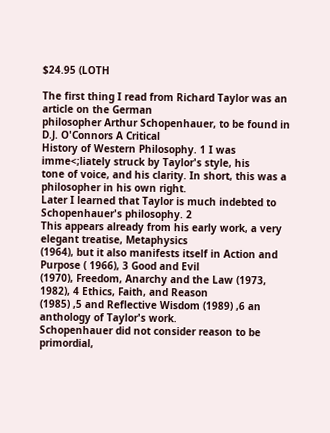$24.95 (LOTH

The first thing I read from Richard Taylor was an article on the German
philosopher Arthur Schopenhauer, to be found in D.J. O'Connors A Critical
History of Western Philosophy. 1 I was imme<;liately struck by Taylor's style, his
tone of voice, and his clarity. In short, this was a philosopher in his own right.
Later I learned that Taylor is much indebted to Schopenhauer's philosophy. 2
This appears already from his early work, a very elegant treatise, Metaphysics
(1964), but it also manifests itself in Action and Purpose ( 1966), 3 Good and Evil
(1970), Freedom, Anarchy and the Law (1973, 1982), 4 Ethics, Faith, and Reason
(1985) ,5 and Reflective Wisdom (1989) ,6 an anthology of Taylor's work.
Schopenhauer did not consider reason to be primordial,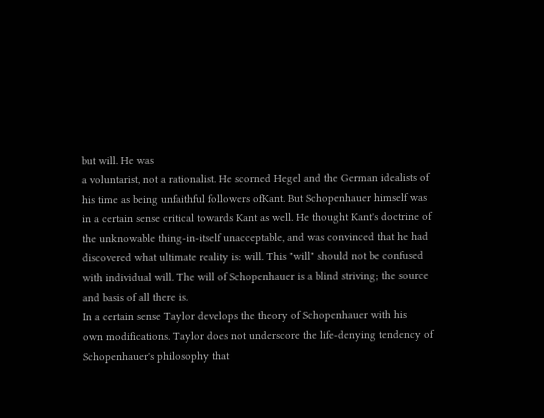but will. He was
a voluntarist, not a rationalist. He scorned Hegel and the German idealists of
his time as being unfaithful followers ofKant. But Schopenhauer himself was
in a certain sense critical towards Kant as well. He thought Kant's doctrine of
the unknowable thing-in-itself unacceptable, and was convinced that he had
discovered what ultimate reality is: will. This "will" should not be confused
with individual will. The will of Schopenhauer is a blind striving; the source
and basis of all there is.
In a certain sense Taylor develops the theory of Schopenhauer with his
own modifications. Taylor does not underscore the life-denying tendency of
Schopenhauer's philosophy that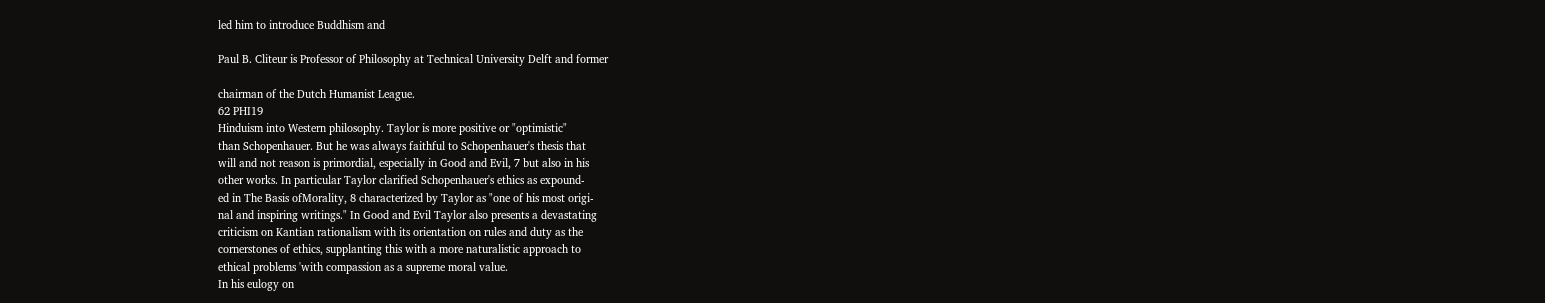led him to introduce Buddhism and

Paul B. Cliteur is Professor of Philosophy at Technical University Delft and former

chairman of the Dutch Humanist League.
62 PHI19
Hinduism into Western philosophy. Taylor is more positive or "optimistic"
than Schopenhauer. But he was always faithful to Schopenhauer's thesis that
will and not reason is primordial, especially in Good and Evil, 7 but also in his
other works. In particular Taylor clarified Schopenhauer's ethics as expound-
ed in The Basis ofMorality, 8 characterized by Taylor as "one of his most origi-
nal and inspiring writings." In Good and Evil Taylor also presents a devastating
criticism on Kantian rationalism with its orientation on rules and duty as the
cornerstones of ethics, supplanting this with a more naturalistic approach to
ethical problems 'with compassion as a supreme moral value.
In his eulogy on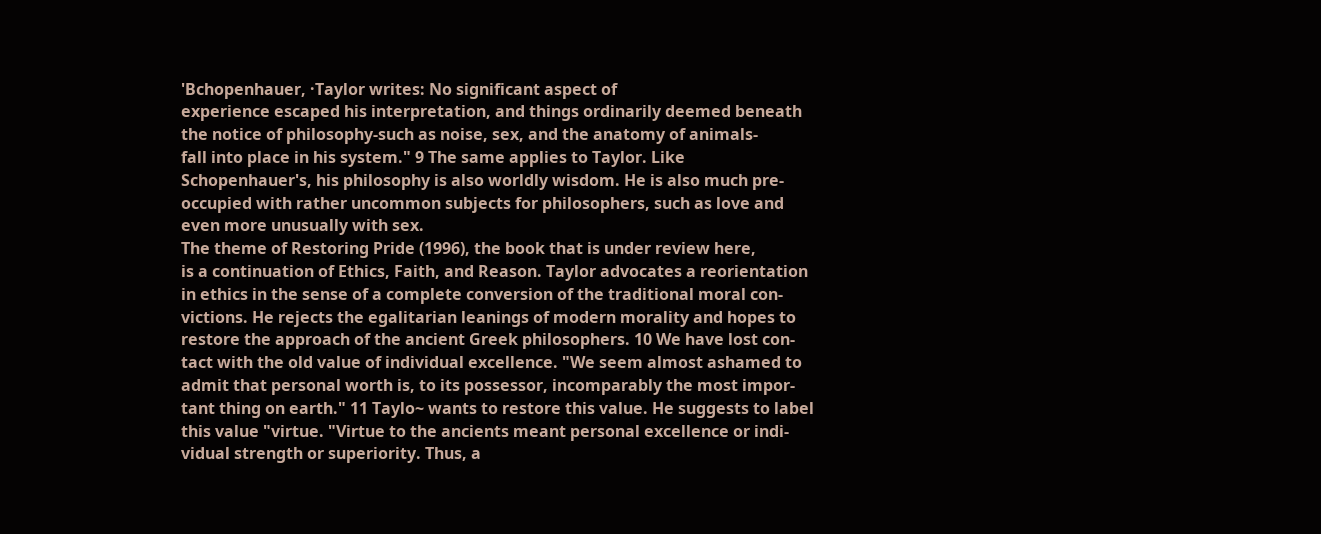'Bchopenhauer, ·Taylor writes: No significant aspect of
experience escaped his interpretation, and things ordinarily deemed beneath
the notice of philosophy-such as noise, sex, and the anatomy of animals-
fall into place in his system." 9 The same applies to Taylor. Like
Schopenhauer's, his philosophy is also worldly wisdom. He is also much pre-
occupied with rather uncommon subjects for philosophers, such as love and
even more unusually with sex.
The theme of Restoring Pride (1996), the book that is under review here,
is a continuation of Ethics, Faith, and Reason. Taylor advocates a reorientation
in ethics in the sense of a complete conversion of the traditional moral con-
victions. He rejects the egalitarian leanings of modern morality and hopes to
restore the approach of the ancient Greek philosophers. 10 We have lost con-
tact with the old value of individual excellence. "We seem almost ashamed to
admit that personal worth is, to its possessor, incomparably the most impor-
tant thing on earth." 11 Taylo~ wants to restore this value. He suggests to label
this value "virtue. "Virtue to the ancients meant personal excellence or indi-
vidual strength or superiority. Thus, a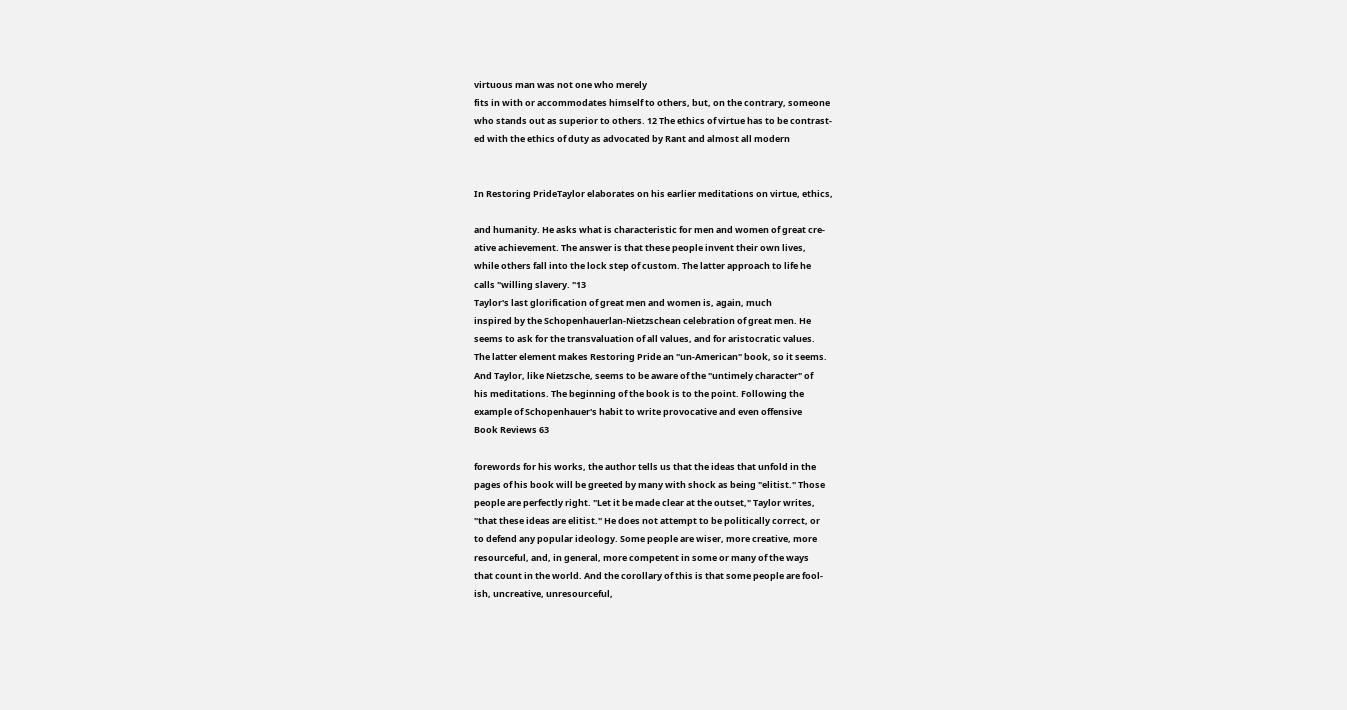virtuous man was not one who merely
fits in with or accommodates himself to others, but, on the contrary, someone
who stands out as superior to others. 12 The ethics of virtue has to be contrast-
ed with the ethics of duty as advocated by Rant and almost all modern


In Restoring PrideTaylor elaborates on his earlier meditations on virtue, ethics,

and humanity. He asks what is characteristic for men and women of great cre-
ative achievement. The answer is that these people invent their own lives,
while others fall into the lock step of custom. The latter approach to life he
calls "willing slavery. "13
Taylor's last glorification of great men and women is, again, much
inspired by the Schopenhauerlan-Nietzschean celebration of great men. He
seems to ask for the transvaluation of all values, and for aristocratic values.
The latter element makes Restoring Pride an "un-American" book, so it seems.
And Taylor, like Nietzsche, seems to be aware of the "untimely character" of
his meditations. The beginning of the book is to the point. Following the
example of Schopenhauer's habit to write provocative and even offensive
Book Reviews 63

forewords for his works, the author tells us that the ideas that unfold in the
pages of his book will be greeted by many with shock as being "elitist." Those
people are perfectly right. "Let it be made clear at the outset," Taylor writes,
"that these ideas are elitist." He does not attempt to be politically correct, or
to defend any popular ideology. Some people are wiser, more creative, more
resourceful, and, in general, more competent in some or many of the ways
that count in the world. And the corollary of this is that some people are fool-
ish, uncreative, unresourceful,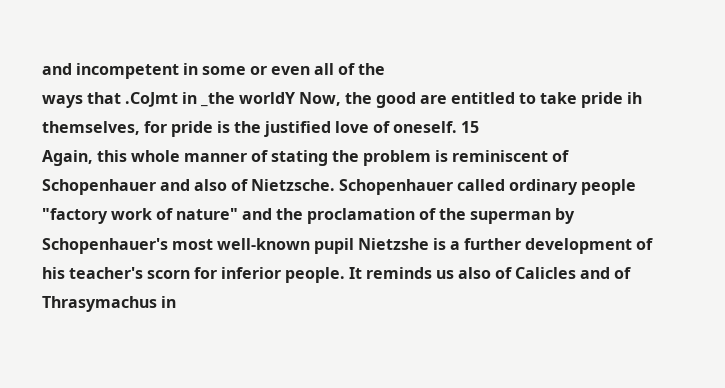and incompetent in some or even all of the
ways that .CoJmt in _the worldY Now, the good are entitled to take pride ih
themselves, for pride is the justified love of oneself. 15
Again, this whole manner of stating the problem is reminiscent of
Schopenhauer and also of Nietzsche. Schopenhauer called ordinary people
"factory work of nature" and the proclamation of the superman by
Schopenhauer's most well-known pupil Nietzshe is a further development of
his teacher's scorn for inferior people. It reminds us also of Calicles and of
Thrasymachus in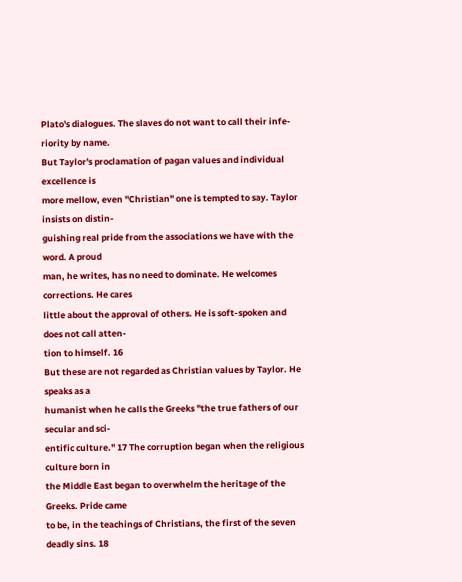Plato's dialogues. The slaves do not want to call their infe-
riority by name.
But Taylor's proclamation of pagan values and individual excellence is
more mellow, even "Christian" one is tempted to say. Taylor insists on distin-
guishing real pride from the associations we have with the word. A proud
man, he writes, has no need to dominate. He welcomes corrections. He cares
little about the approval of others. He is soft-spoken and does not call atten-
tion to himself. 16
But these are not regarded as Christian values by Taylor. He speaks as a
humanist when he calls the Greeks "the true fathers of our secular and sci-
entific culture." 17 The corruption began when the religious culture born in
the Middle East began to overwhelm the heritage of the Greeks. Pride came
to be, in the teachings of Christians, the first of the seven deadly sins. 18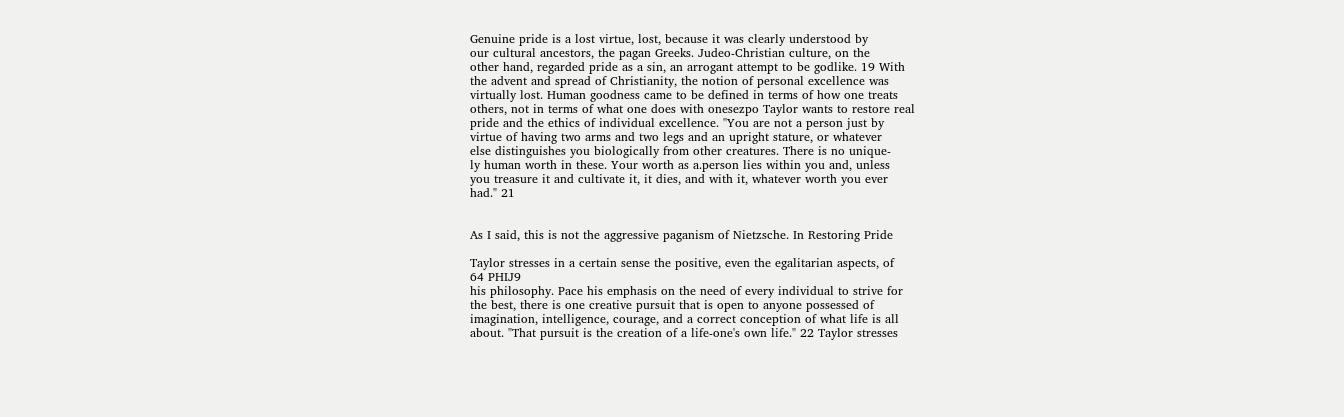Genuine pride is a lost virtue, lost, because it was clearly understood by
our cultural ancestors, the pagan Greeks. Judeo-Christian culture, on the
other hand, regarded pride as a sin, an arrogant attempt to be godlike. 19 With
the advent and spread of Christianity, the notion of personal excellence was
virtually lost. Human goodness came to be defined in terms of how one treats
others, not in terms of what one does with onesezpo Taylor wants to restore real
pride and the ethics of individual excellence. ''You are not a person just by
virtue of having two arms and two legs and an upright stature, or whatever
else distinguishes you biologically from other creatures. There is no unique-
ly human worth in these. Your worth as a.person lies within you and, unless
you treasure it and cultivate it, it dies, and with it, whatever worth you ever
had." 21


As I said, this is not the aggressive paganism of Nietzsche. In Restoring Pride

Taylor stresses in a certain sense the positive, even the egalitarian aspects, of
64 PHIJ9
his philosophy. Pace his emphasis on the need of every individual to strive for
the best, there is one creative pursuit that is open to anyone possessed of
imagination, intelligence, courage, and a correct conception of what life is all
about. "That pursuit is the creation of a life-one's own life." 22 Taylor stresses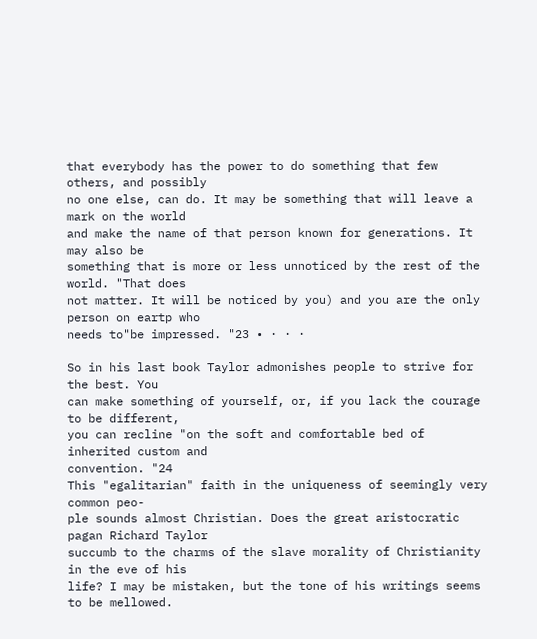that everybody has the power to do something that few others, and possibly
no one else, can do. It may be something that will leave a mark on the world
and make the name of that person known for generations. It may also be
something that is more or less unnoticed by the rest of the world. "That does
not matter. It will be noticed by you) and you are the only person on eartp who
needs to"be impressed. "23 • · · ·

So in his last book Taylor admonishes people to strive for the best. You
can make something of yourself, or, if you lack the courage to be different,
you can recline "on the soft and comfortable bed of inherited custom and
convention. "24
This "egalitarian" faith in the uniqueness of seemingly very common peo-
ple sounds almost Christian. Does the great aristocratic pagan Richard Taylor
succumb to the charms of the slave morality of Christianity in the eve of his
life? I may be mistaken, but the tone of his writings seems to be mellowed.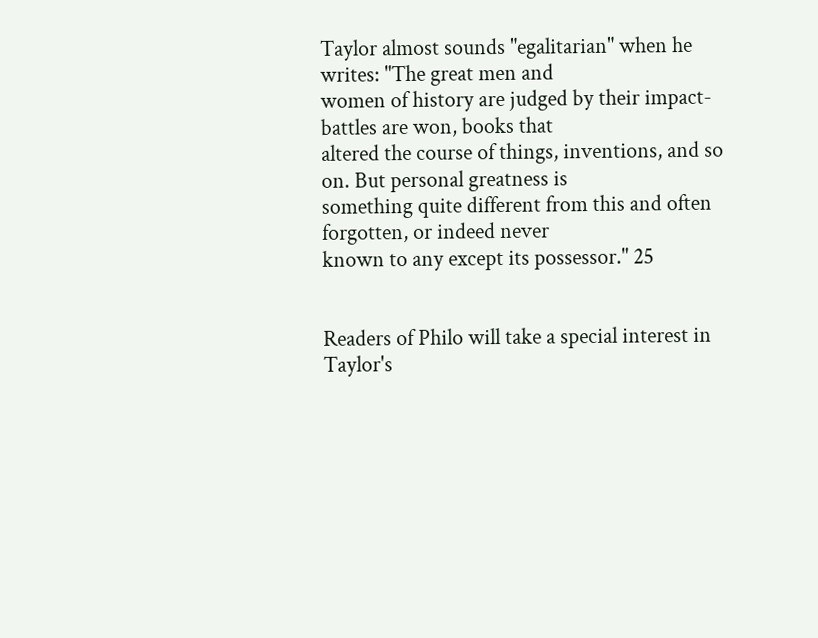Taylor almost sounds "egalitarian" when he writes: "The great men and
women of history are judged by their impact-battles are won, books that
altered the course of things, inventions, and so on. But personal greatness is
something quite different from this and often forgotten, or indeed never
known to any except its possessor." 25


Readers of Philo will take a special interest in Taylor's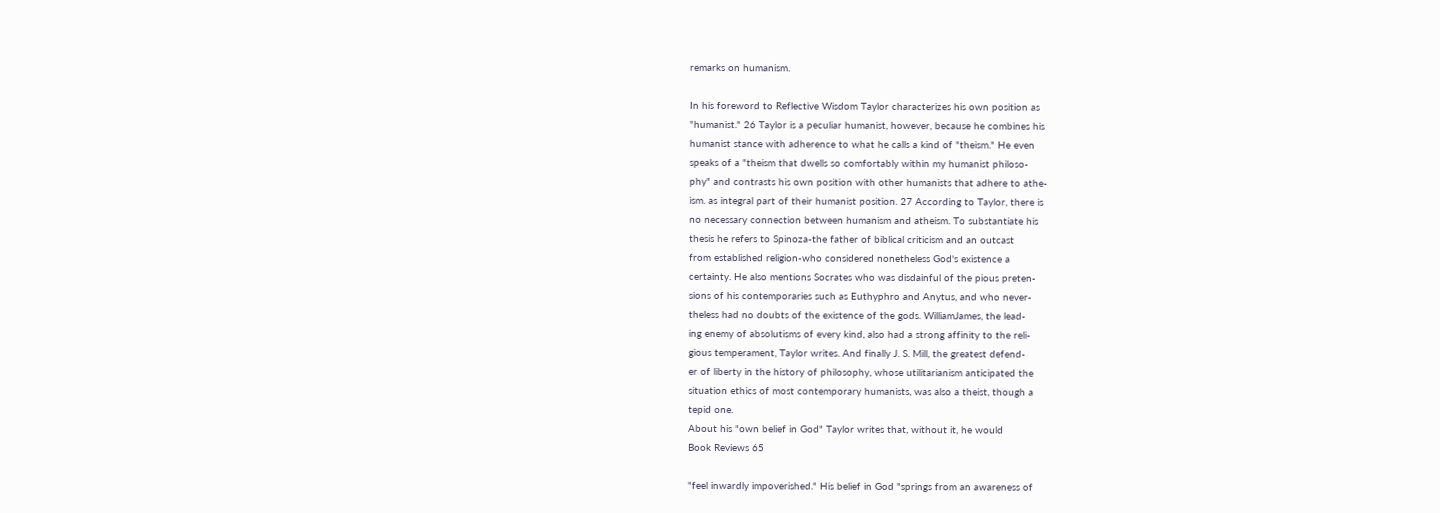remarks on humanism.

In his foreword to Reflective Wisdom Taylor characterizes his own position as
"humanist." 26 Taylor is a peculiar humanist, however, because he combines his
humanist stance with adherence to what he calls a kind of "theism." He even
speaks of a "theism that dwells so comfortably within my humanist philoso-
phy" and contrasts his own position with other humanists that adhere to athe-
ism. as integral part of their humanist position. 27 According to Taylor, there is
no necessary connection between humanism and atheism. To substantiate his
thesis he refers to Spinoza-the father of biblical criticism and an outcast
from established religion-who considered nonetheless God's existence a
certainty. He also mentions Socrates who was disdainful of the pious preten-
sions of his contemporaries such as Euthyphro and Anytus, and who never-
theless had no doubts of the existence of the gods. WilliamJames, the lead-
ing enemy of absolutisms of every kind, also had a strong affinity to the reli-
gious temperament, Taylor writes. And finally J. S. Mill, the greatest defend-
er of liberty in the history of philosophy, whose utilitarianism anticipated the
situation ethics of most contemporary humanists, was also a theist, though a
tepid one.
About his "own belief in God" Taylor writes that, without it, he would
Book Reviews 65

"feel inwardly impoverished." His belief in God "springs from an awareness of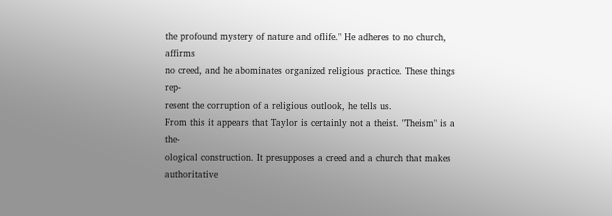the profound mystery of nature and oflife." He adheres to no church, affirms
no creed, and he abominates organized religious practice. These things rep-
resent the corruption of a religious outlook, he tells us.
From this it appears that Taylor is certainly not a theist. "Theism" is a the-
ological construction. It presupposes a creed and a church that makes
authoritative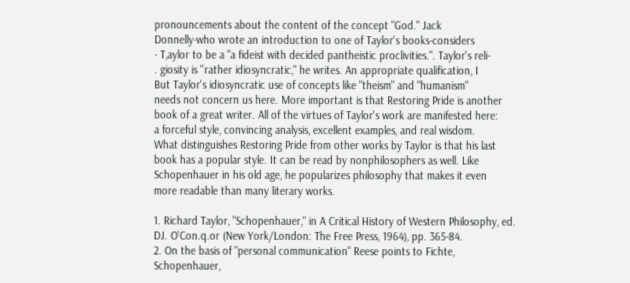pronouncements about the content of the concept "God." Jack
Donnelly-who wrote an introduction to one of Taylor's books-considers
· T,aylor to be a "a fideist with decided pantheistic proclivities.". Taylor's reli-
. giosity is ''rather idiosyncratic," he writes. An appropriate qualification, I
But Taylor's idiosyncratic use of concepts like "theism" and "humanism"
needs not concern us here. More important is that Restoring Pride is another
book of a great writer. All of the virtues of Taylor's work are manifested here:
a forceful style, convincing analysis, excellent examples, and real wisdom.
What distinguishes Restoring Pride from other works by Taylor is that his last
book has a popular style. It can be read by nonphilosophers as well. Like
Schopenhauer in his old age, he popularizes philosophy that makes it even
more readable than many literary works.

1. Richard Taylor, "Schopenhauer," in A Critical History of Western Philosophy, ed.
DJ. O'Con.q.or (New York/London: The Free Press, 1964), pp. 365-84.
2. On the basis of "personal communication" Reese points to Fichte,
Schopenhauer,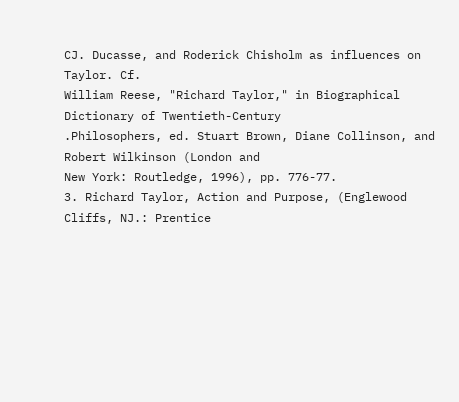CJ. Ducasse, and Roderick Chisholm as influences on Taylor. Cf.
William Reese, "Richard Taylor," in Biographical Dictionary of Twentieth-Century
.Philosophers, ed. Stuart Brown, Diane Collinson, and Robert Wilkinson (London and
New York: Routledge, 1996), pp. 776-77.
3. Richard Taylor, Action and Purpose, (Englewood Cliffs, NJ.: Prentice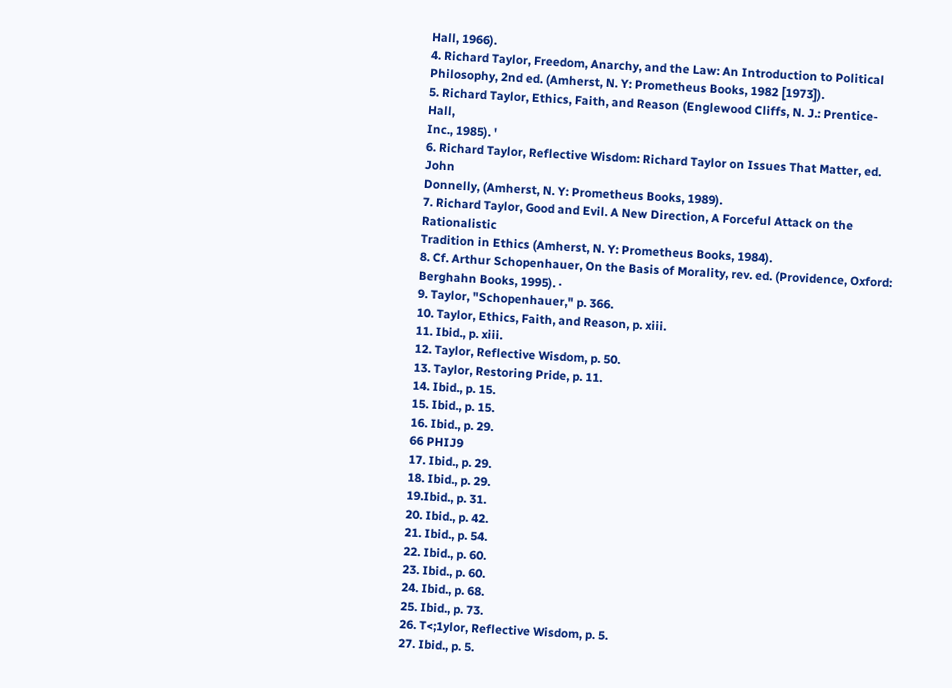Hall, 1966).
4. Richard Taylor, Freedom, Anarchy, and the Law: An Introduction to Political
Philosophy, 2nd ed. (Amherst, N. Y: Prometheus Books, 1982 [1973]).
5. Richard Taylor, Ethics, Faith, and Reason (Englewood Cliffs, N. J.: Prentice-Hall,
Inc., 1985). '
6. Richard Taylor, Reflective Wisdom: Richard Taylor on Issues That Matter, ed. John
Donnelly, (Amherst, N. Y: Prometheus Books, 1989).
7. Richard Taylor, Good and Evil. A New Direction, A Forceful Attack on the Rationalistic
Tradition in Ethics (Amherst, N. Y: Prometheus Books, 1984).
8. Cf. Arthur Schopenhauer, On the Basis of Morality, rev. ed. (Providence, Oxford:
Berghahn Books, 1995). ·
9. Taylor, "Schopenhauer," p. 366.
10. Taylor, Ethics, Faith, and Reason, p. xiii.
11. Ibid., p. xiii.
12. Taylor, Reflective Wisdom, p. 50.
13. Taylor, Restoring Pride, p. 11.
14. Ibid., p. 15.
15. Ibid., p. 15.
16. Ibid., p. 29.
66 PHIJ9
17. Ibid., p. 29.
18. Ibid., p. 29.
19.Ibid., p. 31.
20. Ibid., p. 42.
21. Ibid., p. 54.
22. Ibid., p. 60.
23. Ibid., p. 60.
24. Ibid., p. 68.
25. Ibid., p. 73.
26. T<;1ylor, Reflective Wisdom, p. 5.
27. Ibid., p. 5.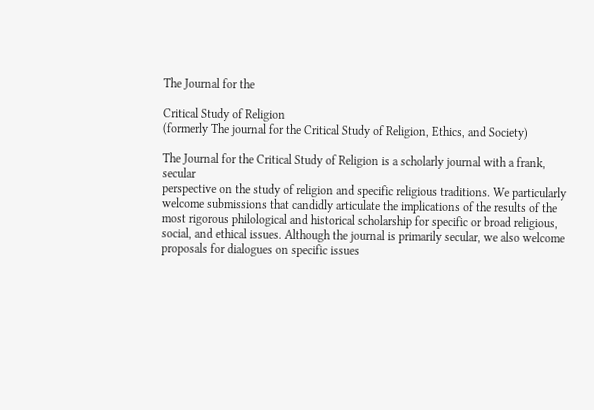The Journal for the

Critical Study of Religion
(formerly The journal for the Critical Study of Religion, Ethics, and Society)

The Journal for the Critical Study of Religion is a scholarly journal with a frank, secular
perspective on the study of religion and specific religious traditions. We particularly
welcome submissions that candidly articulate the implications of the results of the
most rigorous philological and historical scholarship for specific or broad religious,
social, and ethical issues. Although the journal is primarily secular, we also welcome
proposals for dialogues on specific issues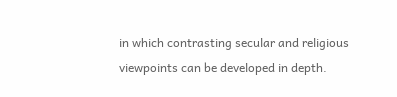in which contrasting secular and religious
viewpoints can be developed in depth.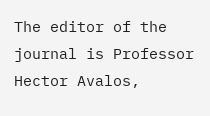The editor of the journal is Professor Hector Avalos,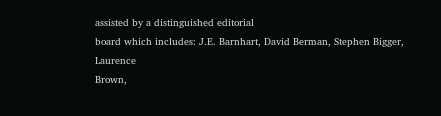assisted by a distinguished editorial
board which includes: J.E. Barnhart, David Berman, Stephen Bigger, Laurence
Brown,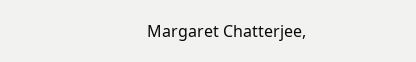Margaret Chatterjee,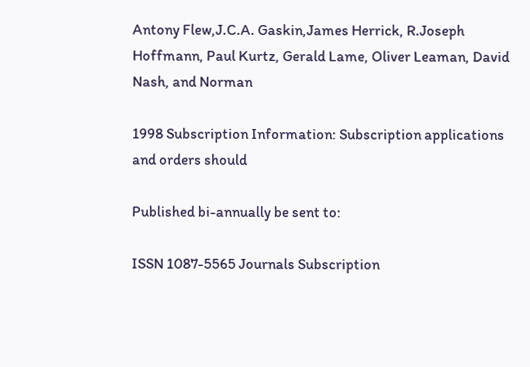Antony Flew,J.C.A. Gaskin,James Herrick, R.Joseph
Hoffmann, Paul Kurtz, Gerald Lame, Oliver Leaman, David Nash, and Norman

1998 Subscription Information: Subscription applications and orders should

Published bi-annually be sent to:

ISSN 1087-5565 Journals Subscription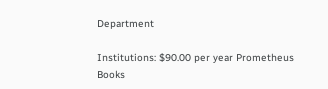Department

Institutions: $90.00 per year Prometheus Books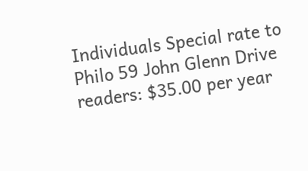Individuals Special rate to Philo 59 John Glenn Drive
readers: $35.00 per year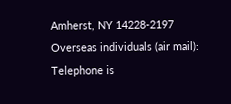Amherst, NY 14228-2197
Overseas individuals (air mail): Telephone is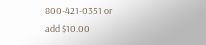800-421-0351 or
add $10.00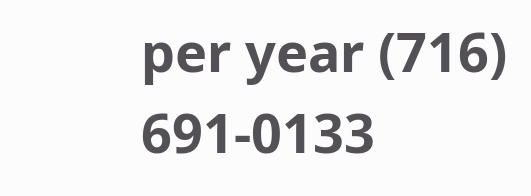per year (716) 691-0133